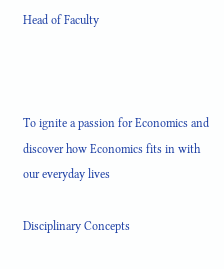Head of Faculty



To ignite a passion for Economics and discover how Economics fits in with our everyday lives

Disciplinary Concepts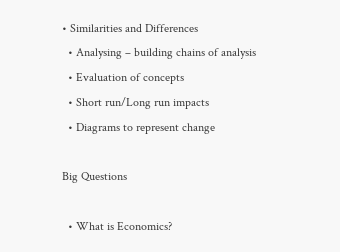• Similarities and Differences
  • Analysing – building chains of analysis
  • Evaluation of concepts
  • Short run/Long run impacts
  • Diagrams to represent change

Big Questions

  • What is Economics?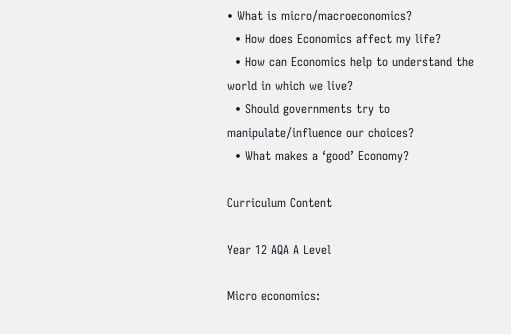• What is micro/macroeconomics?
  • How does Economics affect my life?
  • How can Economics help to understand the world in which we live?
  • Should governments try to manipulate/influence our choices?
  • What makes a ‘good’ Economy?

Curriculum Content

Year 12 AQA A Level

Micro economics: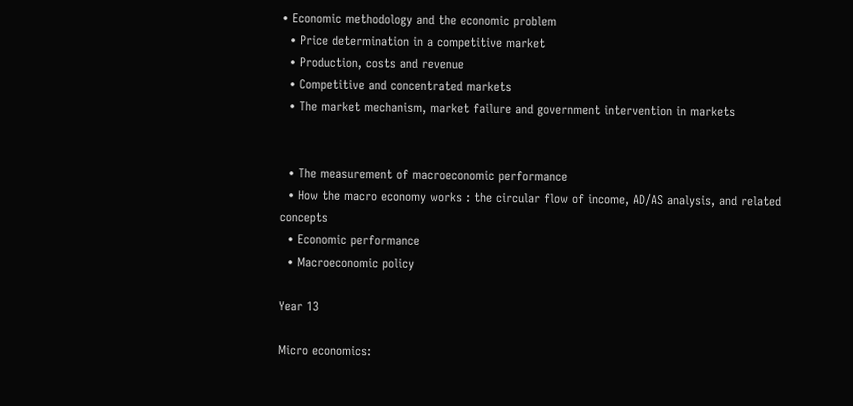• Economic methodology and the economic problem
  • Price determination in a competitive market
  • Production, costs and revenue
  • Competitive and concentrated markets
  • The market mechanism, market failure and government intervention in markets


  • The measurement of macroeconomic performance
  • How the macro economy works : the circular flow of income, AD/AS analysis, and related concepts
  • Economic performance
  • Macroeconomic policy

Year 13

Micro economics: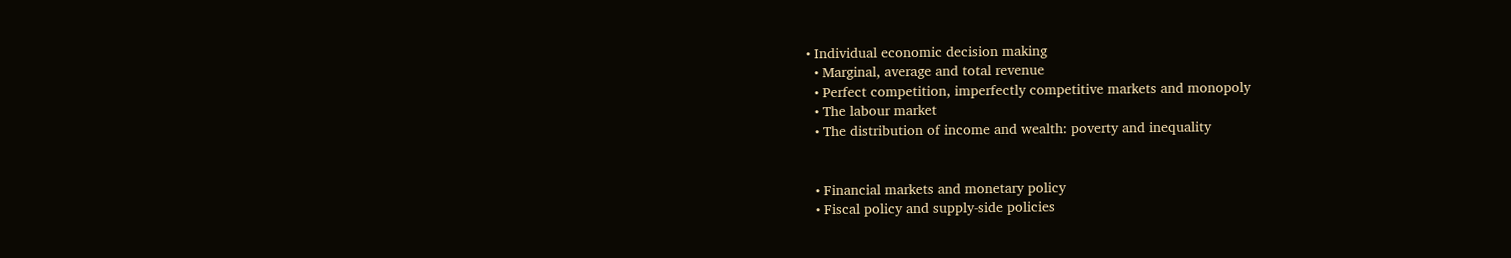• Individual economic decision making
  • Marginal, average and total revenue
  • Perfect competition, imperfectly competitive markets and monopoly
  • The labour market
  • The distribution of income and wealth: poverty and inequality


  • Financial markets and monetary policy
  • Fiscal policy and supply-side policies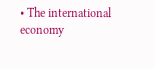• The international economy